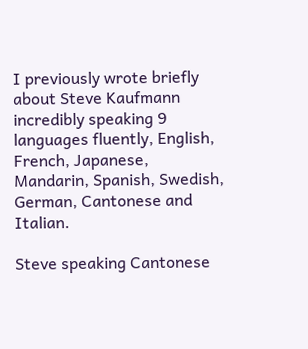I previously wrote briefly about Steve Kaufmann incredibly speaking 9 languages fluently, English, French, Japanese, Mandarin, Spanish, Swedish, German, Cantonese and Italian.

Steve speaking Cantonese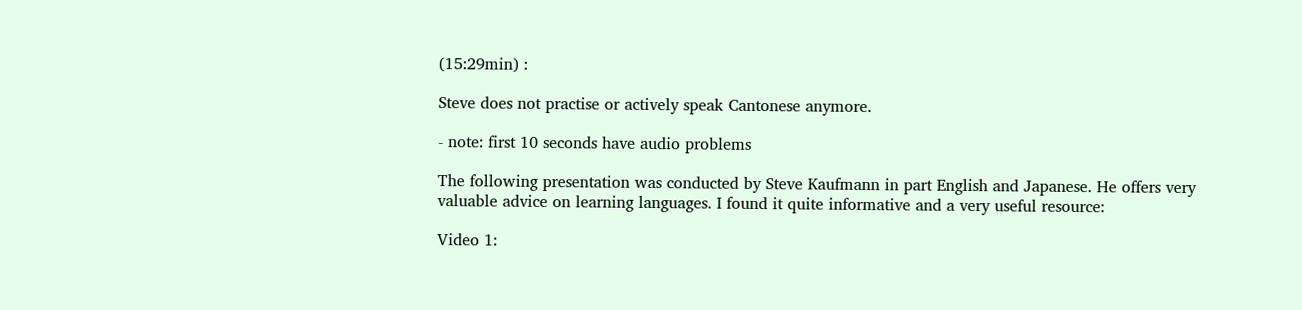(15:29min) :

Steve does not practise or actively speak Cantonese anymore.

- note: first 10 seconds have audio problems

The following presentation was conducted by Steve Kaufmann in part English and Japanese. He offers very valuable advice on learning languages. I found it quite informative and a very useful resource:

Video 1: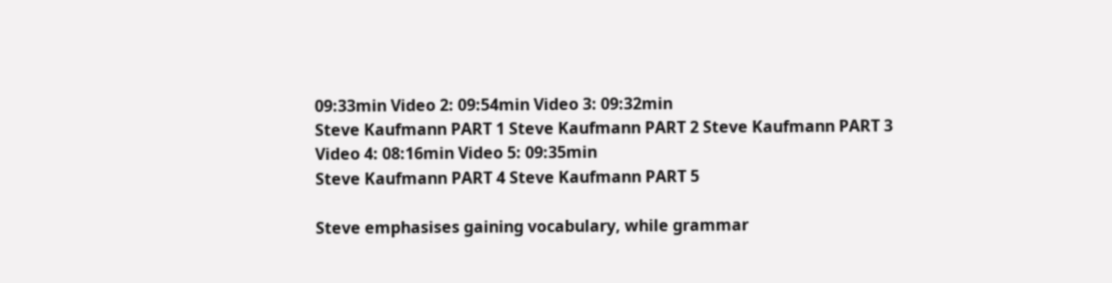09:33min Video 2: 09:54min Video 3: 09:32min
Steve Kaufmann PART 1 Steve Kaufmann PART 2 Steve Kaufmann PART 3
Video 4: 08:16min Video 5: 09:35min
Steve Kaufmann PART 4 Steve Kaufmann PART 5

Steve emphasises gaining vocabulary, while grammar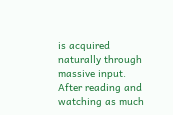is acquired naturally through massive input. After reading and watching as much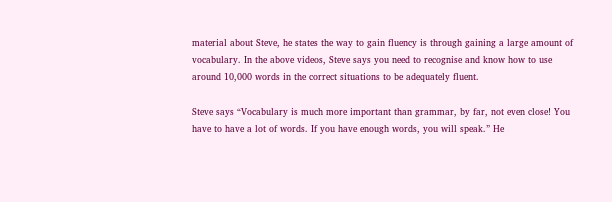material about Steve, he states the way to gain fluency is through gaining a large amount of vocabulary. In the above videos, Steve says you need to recognise and know how to use around 10,000 words in the correct situations to be adequately fluent.

Steve says “Vocabulary is much more important than grammar, by far, not even close! You have to have a lot of words. If you have enough words, you will speak.” He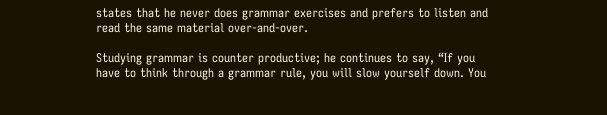states that he never does grammar exercises and prefers to listen and read the same material over-and-over.

Studying grammar is counter productive; he continues to say, “If you have to think through a grammar rule, you will slow yourself down. You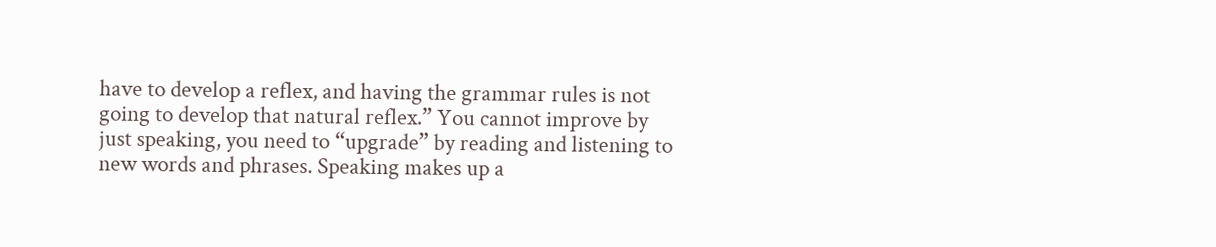have to develop a reflex, and having the grammar rules is not going to develop that natural reflex.” You cannot improve by just speaking, you need to “upgrade” by reading and listening to new words and phrases. Speaking makes up a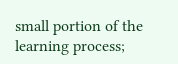small portion of the learning process;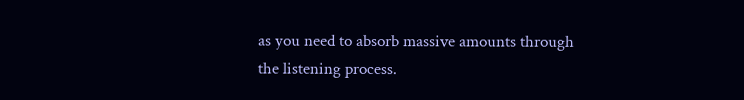as you need to absorb massive amounts through the listening process.